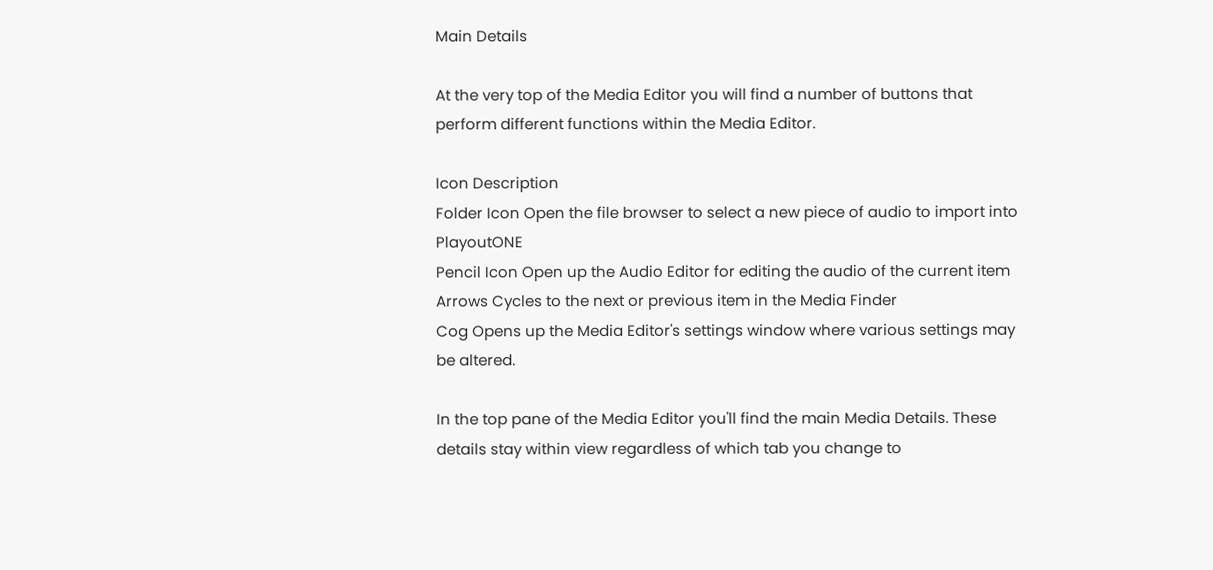Main Details

At the very top of the Media Editor you will find a number of buttons that perform different functions within the Media Editor.

Icon Description
Folder Icon Open the file browser to select a new piece of audio to import into PlayoutONE
Pencil Icon Open up the Audio Editor for editing the audio of the current item
Arrows Cycles to the next or previous item in the Media Finder
Cog Opens up the Media Editor's settings window where various settings may be altered.

In the top pane of the Media Editor you'll find the main Media Details. These details stay within view regardless of which tab you change to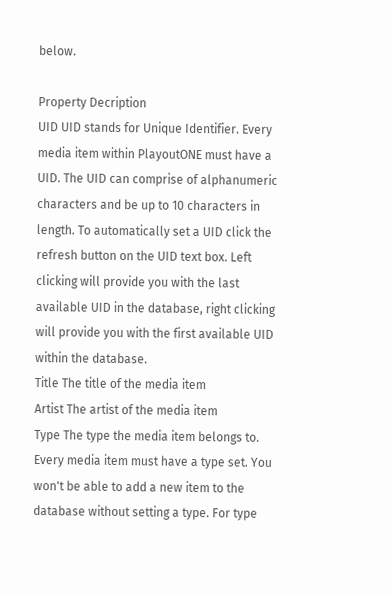below.

Property Decription
UID UID stands for Unique Identifier. Every media item within PlayoutONE must have a UID. The UID can comprise of alphanumeric characters and be up to 10 characters in length. To automatically set a UID click the refresh button on the UID text box. Left clicking will provide you with the last available UID in the database, right clicking will provide you with the first available UID within the database.
Title The title of the media item
Artist The artist of the media item
Type The type the media item belongs to. Every media item must have a type set. You won't be able to add a new item to the database without setting a type. For type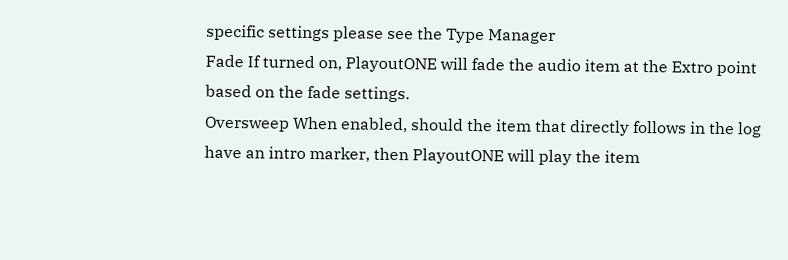specific settings please see the Type Manager
Fade If turned on, PlayoutONE will fade the audio item at the Extro point based on the fade settings.
Oversweep When enabled, should the item that directly follows in the log have an intro marker, then PlayoutONE will play the item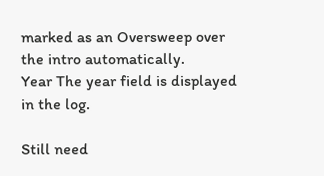marked as an Oversweep over the intro automatically.
Year The year field is displayed in the log.

Still need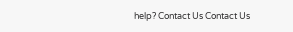help? Contact Us Contact Us